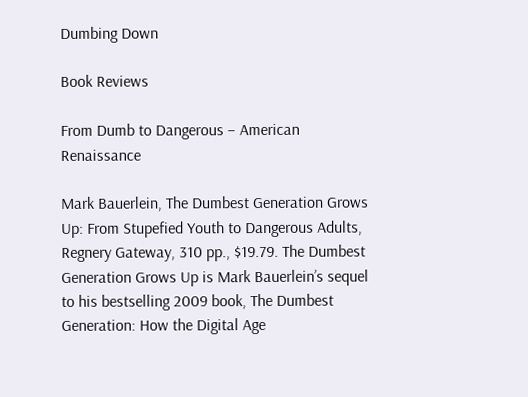Dumbing Down

Book Reviews

From Dumb to Dangerous – American Renaissance

Mark Bauerlein, The Dumbest Generation Grows Up: From Stupefied Youth to Dangerous Adults, Regnery Gateway, 310 pp., $19.79. The Dumbest Generation Grows Up is Mark Bauerlein’s sequel to his bestselling 2009 book, The Dumbest Generation: How the Digital Age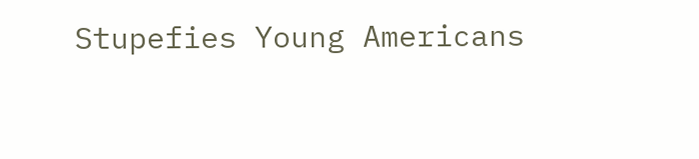Stupefies Young Americans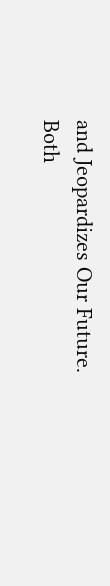and Jeopardizes Our Future. Both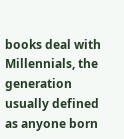books deal with Millennials, the generation usually defined as anyone born